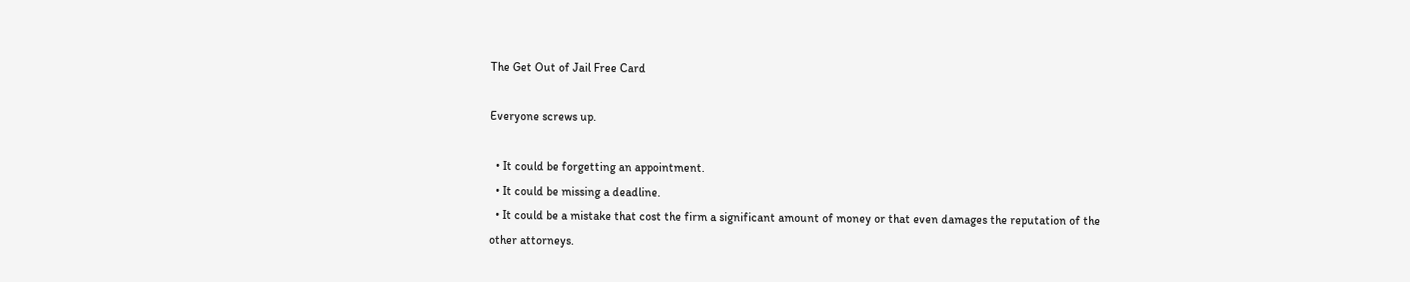The Get Out of Jail Free Card

Everyone screws up.

  • It could be forgetting an appointment.
  • It could be missing a deadline.
  • It could be a mistake that cost the firm a significant amount of money or that even damages the reputation of the other attorneys.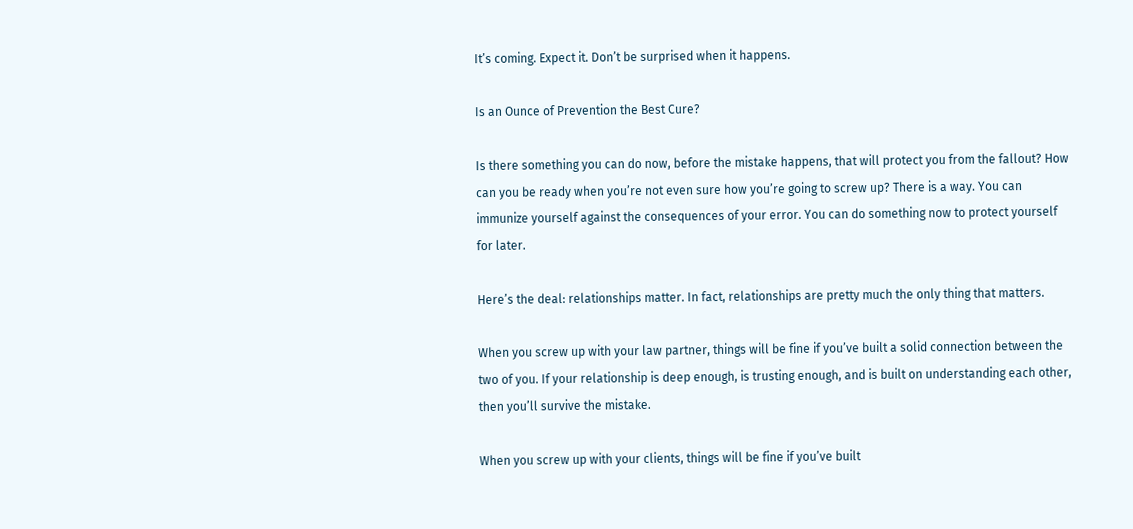It’s coming. Expect it. Don’t be surprised when it happens.

Is an Ounce of Prevention the Best Cure?

Is there something you can do now, before the mistake happens, that will protect you from the fallout? How can you be ready when you’re not even sure how you’re going to screw up? There is a way. You can immunize yourself against the consequences of your error. You can do something now to protect yourself for later.

Here’s the deal: relationships matter. In fact, relationships are pretty much the only thing that matters.

When you screw up with your law partner, things will be fine if you’ve built a solid connection between the two of you. If your relationship is deep enough, is trusting enough, and is built on understanding each other, then you’ll survive the mistake.

When you screw up with your clients, things will be fine if you’ve built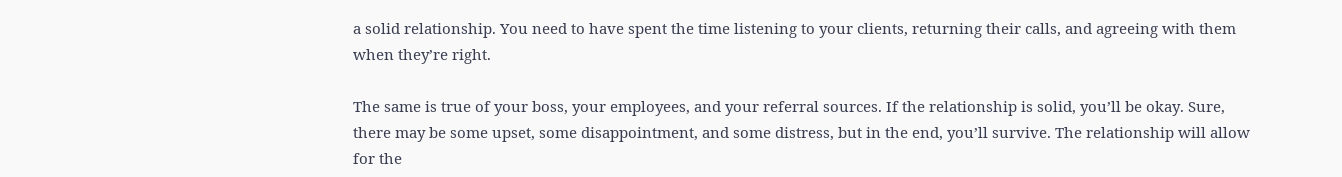a solid relationship. You need to have spent the time listening to your clients, returning their calls, and agreeing with them when they’re right.

The same is true of your boss, your employees, and your referral sources. If the relationship is solid, you’ll be okay. Sure, there may be some upset, some disappointment, and some distress, but in the end, you’ll survive. The relationship will allow for the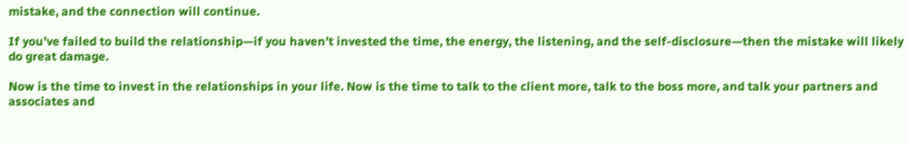mistake, and the connection will continue.

If you’ve failed to build the relationship—if you haven’t invested the time, the energy, the listening, and the self-disclosure—then the mistake will likely do great damage.

Now is the time to invest in the relationships in your life. Now is the time to talk to the client more, talk to the boss more, and talk your partners and associates and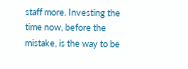staff more. Investing the time now, before the mistake, is the way to be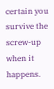certain you survive the screw-up when it happens.